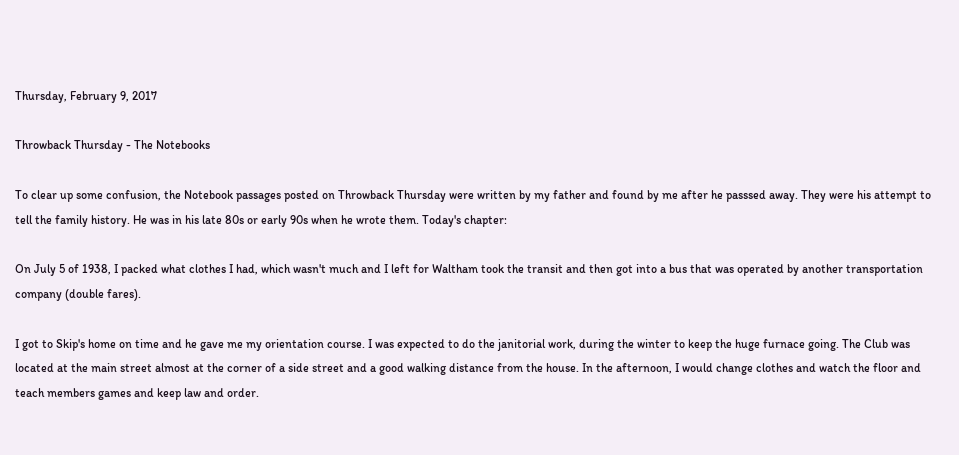Thursday, February 9, 2017

Throwback Thursday - The Notebooks

To clear up some confusion, the Notebook passages posted on Throwback Thursday were written by my father and found by me after he passsed away. They were his attempt to tell the family history. He was in his late 80s or early 90s when he wrote them. Today's chapter:

On July 5 of 1938, I packed what clothes I had, which wasn't much and I left for Waltham took the transit and then got into a bus that was operated by another transportation company (double fares).

I got to Skip's home on time and he gave me my orientation course. I was expected to do the janitorial work, during the winter to keep the huge furnace going. The Club was located at the main street almost at the corner of a side street and a good walking distance from the house. In the afternoon, I would change clothes and watch the floor and teach members games and keep law and order.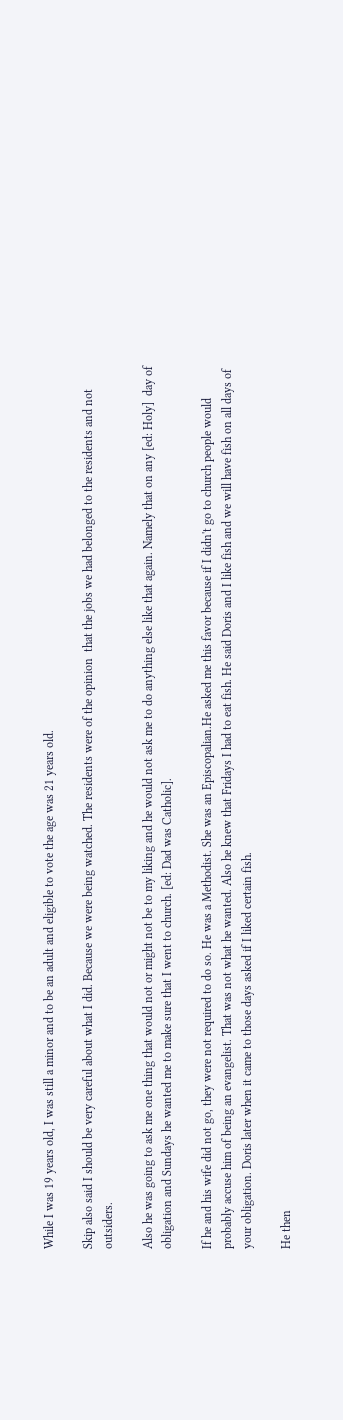While I was 19 years old, I was still a minor and to be an adult and eligible to vote the age was 21 years old.

Skip also said I should be very careful about what I did. Because we were being watched. The residents were of the opinion  that the jobs we had belonged to the residents and not outsiders.

Also he was going to ask me one thing that would not or might not be to my liking and he would not ask me to do anything else like that again. Namely that on any [ed: Holy]  day of obligation and Sundays he wanted me to make sure that I went to church. [ed: Dad was Catholic].

If he and his wife did not go, they were not required to do so. He was a Methodist. She was an Episcopalian.He asked me this favor because if I didn't go to church people would probably accuse him of being an evangelist. That was not what he wanted. Also he knew that Fridays I had to eat fish. He said Doris and I like fish and we will have fish on all days of your obligation. Doris later when it came to those days asked if I liked certain fish.

He then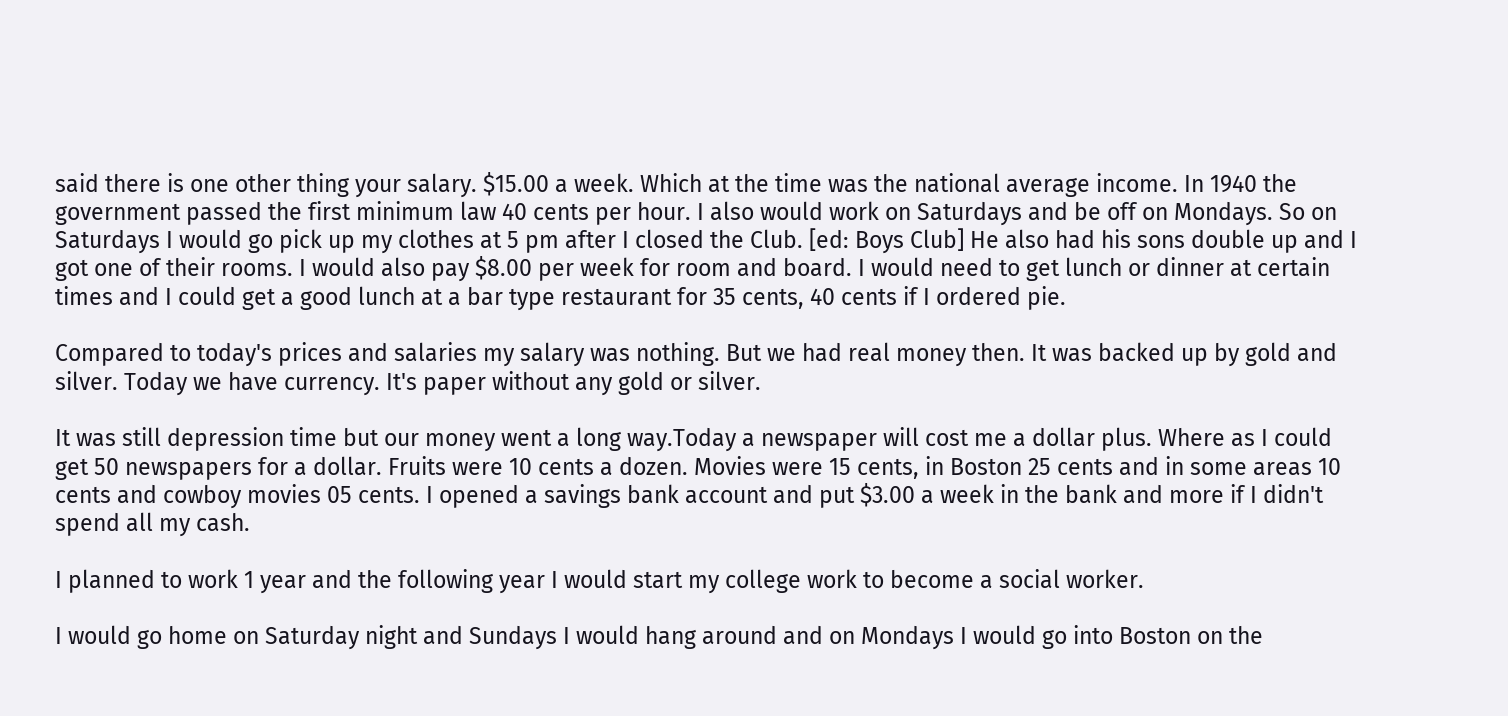said there is one other thing your salary. $15.00 a week. Which at the time was the national average income. In 1940 the government passed the first minimum law 40 cents per hour. I also would work on Saturdays and be off on Mondays. So on Saturdays I would go pick up my clothes at 5 pm after I closed the Club. [ed: Boys Club] He also had his sons double up and I got one of their rooms. I would also pay $8.00 per week for room and board. I would need to get lunch or dinner at certain times and I could get a good lunch at a bar type restaurant for 35 cents, 40 cents if I ordered pie.

Compared to today's prices and salaries my salary was nothing. But we had real money then. It was backed up by gold and silver. Today we have currency. It's paper without any gold or silver.

It was still depression time but our money went a long way.Today a newspaper will cost me a dollar plus. Where as I could get 50 newspapers for a dollar. Fruits were 10 cents a dozen. Movies were 15 cents, in Boston 25 cents and in some areas 10 cents and cowboy movies 05 cents. I opened a savings bank account and put $3.00 a week in the bank and more if I didn't spend all my cash.

I planned to work 1 year and the following year I would start my college work to become a social worker.

I would go home on Saturday night and Sundays I would hang around and on Mondays I would go into Boston on the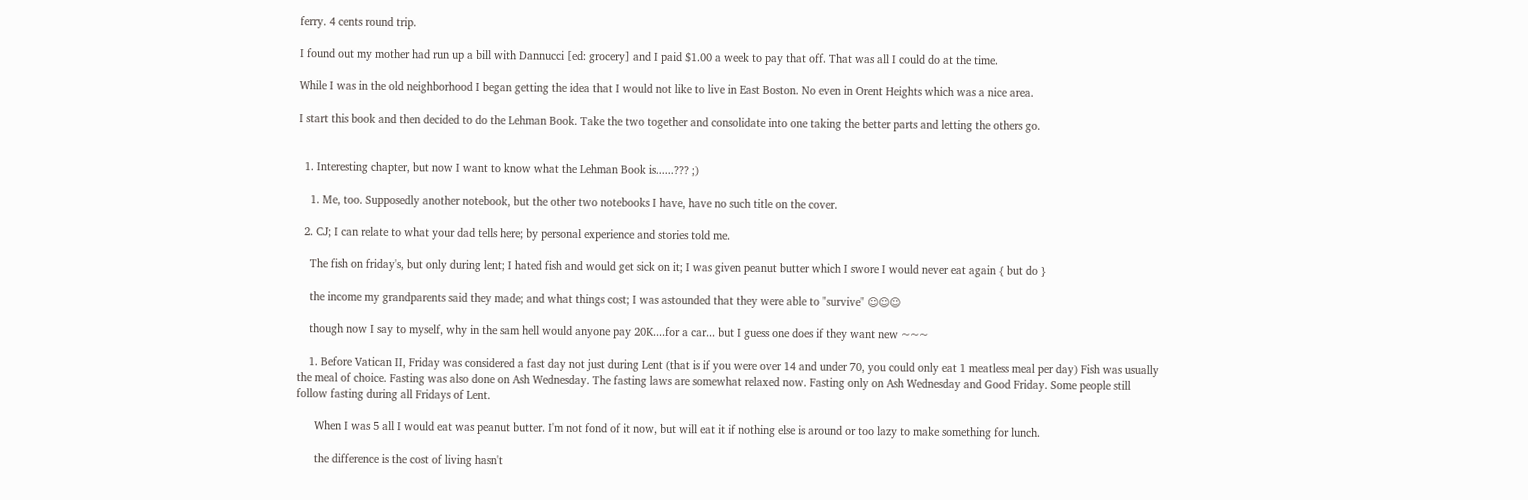ferry. 4 cents round trip.

I found out my mother had run up a bill with Dannucci [ed: grocery] and I paid $1.00 a week to pay that off. That was all I could do at the time.

While I was in the old neighborhood I began getting the idea that I would not like to live in East Boston. No even in Orent Heights which was a nice area.

I start this book and then decided to do the Lehman Book. Take the two together and consolidate into one taking the better parts and letting the others go.


  1. Interesting chapter, but now I want to know what the Lehman Book is......??? ;)

    1. Me, too. Supposedly another notebook, but the other two notebooks I have, have no such title on the cover.

  2. CJ; I can relate to what your dad tells here; by personal experience and stories told me.

    The fish on friday's, but only during lent; I hated fish and would get sick on it; I was given peanut butter which I swore I would never eat again { but do }

    the income my grandparents said they made; and what things cost; I was astounded that they were able to "survive" ☺☺☺

    though now I say to myself, why in the sam hell would anyone pay 20K....for a car... but I guess one does if they want new ~~~

    1. Before Vatican II, Friday was considered a fast day not just during Lent (that is if you were over 14 and under 70, you could only eat 1 meatless meal per day) Fish was usually the meal of choice. Fasting was also done on Ash Wednesday. The fasting laws are somewhat relaxed now. Fasting only on Ash Wednesday and Good Friday. Some people still follow fasting during all Fridays of Lent.

      When I was 5 all I would eat was peanut butter. I'm not fond of it now, but will eat it if nothing else is around or too lazy to make something for lunch.

      the difference is the cost of living hasn't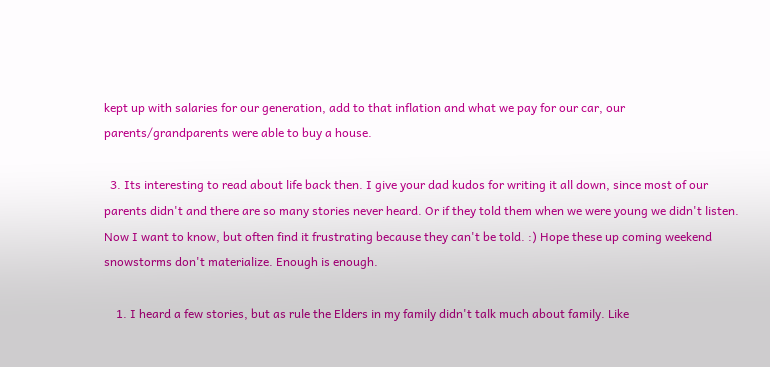kept up with salaries for our generation, add to that inflation and what we pay for our car, our parents/grandparents were able to buy a house.

  3. Its interesting to read about life back then. I give your dad kudos for writing it all down, since most of our parents didn't and there are so many stories never heard. Or if they told them when we were young we didn't listen. Now I want to know, but often find it frustrating because they can't be told. :) Hope these up coming weekend snowstorms don't materialize. Enough is enough.

    1. I heard a few stories, but as rule the Elders in my family didn't talk much about family. Like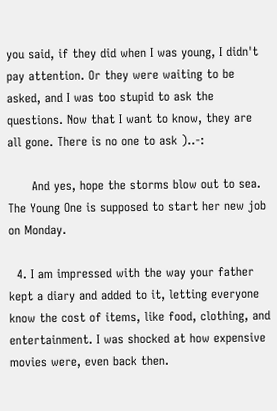you said, if they did when I was young, I didn't pay attention. Or they were waiting to be asked, and I was too stupid to ask the questions. Now that I want to know, they are all gone. There is no one to ask )..-:

      And yes, hope the storms blow out to sea. The Young One is supposed to start her new job on Monday.

  4. I am impressed with the way your father kept a diary and added to it, letting everyone know the cost of items, like food, clothing, and entertainment. I was shocked at how expensive movies were, even back then.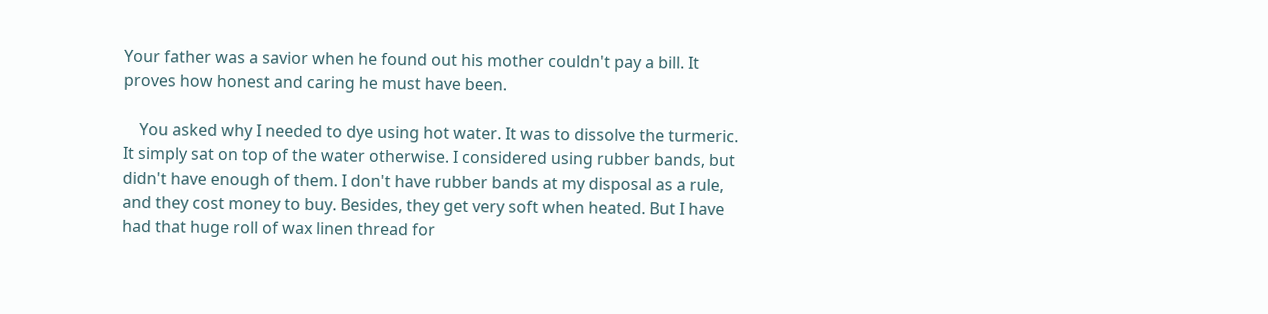Your father was a savior when he found out his mother couldn't pay a bill. It proves how honest and caring he must have been.

    You asked why I needed to dye using hot water. It was to dissolve the turmeric. It simply sat on top of the water otherwise. I considered using rubber bands, but didn't have enough of them. I don't have rubber bands at my disposal as a rule, and they cost money to buy. Besides, they get very soft when heated. But I have had that huge roll of wax linen thread for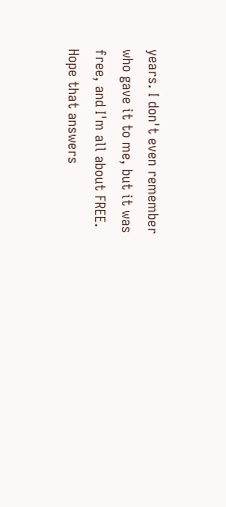years. I don't even remember who gave it to me, but it was free, and I'm all about FREE. Hope that answers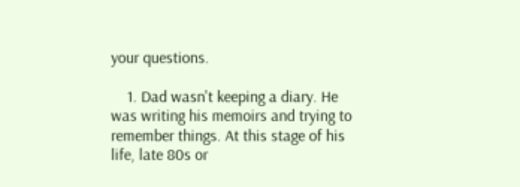your questions.

    1. Dad wasn't keeping a diary. He was writing his memoirs and trying to remember things. At this stage of his life, late 80s or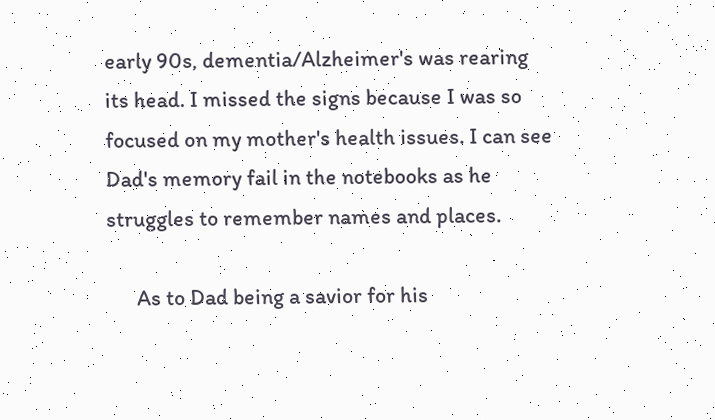early 90s, dementia/Alzheimer's was rearing its head. I missed the signs because I was so focused on my mother's health issues. I can see Dad's memory fail in the notebooks as he struggles to remember names and places.

      As to Dad being a savior for his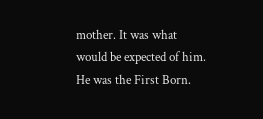mother. It was what would be expected of him. He was the First Born.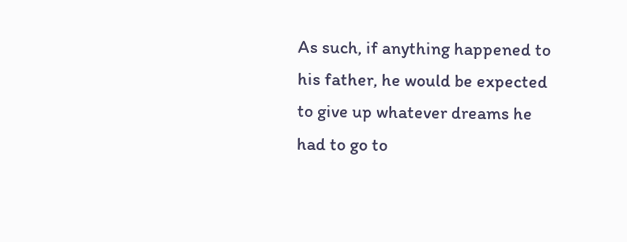As such, if anything happened to his father, he would be expected to give up whatever dreams he had to go to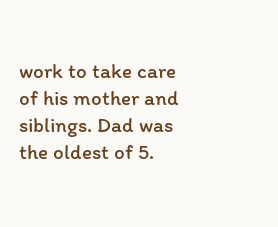work to take care of his mother and siblings. Dad was the oldest of 5.